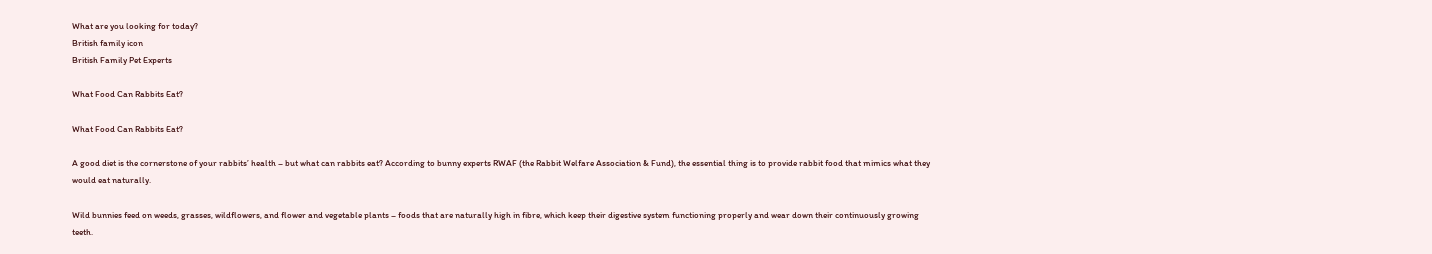What are you looking for today?
British family icon
British Family Pet Experts

What Food Can Rabbits Eat?

What Food Can Rabbits Eat?

A good diet is the cornerstone of your rabbits’ health – but what can rabbits eat? According to bunny experts RWAF (the Rabbit Welfare Association & Fund), the essential thing is to provide rabbit food that mimics what they would eat naturally.

Wild bunnies feed on weeds, grasses, wildflowers, and flower and vegetable plants – foods that are naturally high in fibre, which keep their digestive system functioning properly and wear down their continuously growing teeth.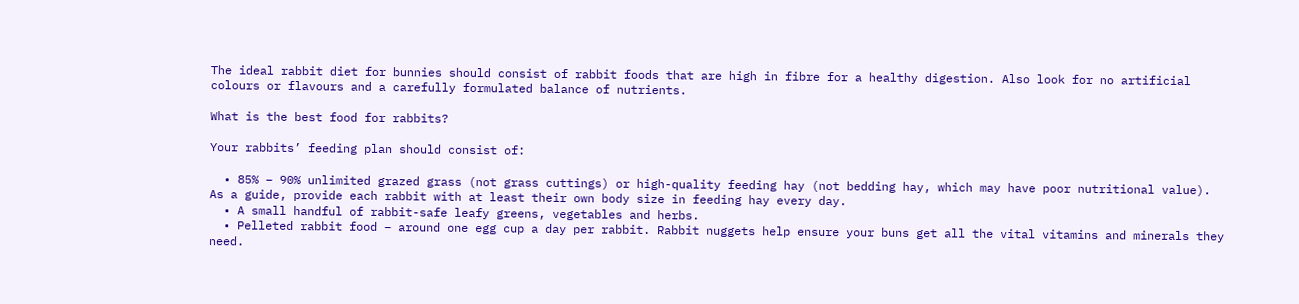The ideal rabbit diet for bunnies should consist of rabbit foods that are high in fibre for a healthy digestion. Also look for no artificial colours or flavours and a carefully formulated balance of nutrients.

What is the best food for rabbits?

Your rabbits’ feeding plan should consist of:

  • 85% – 90% unlimited grazed grass (not grass cuttings) or high-quality feeding hay (not bedding hay, which may have poor nutritional value). As a guide, provide each rabbit with at least their own body size in feeding hay every day.
  • A small handful of rabbit-safe leafy greens, vegetables and herbs.
  • Pelleted rabbit food – around one egg cup a day per rabbit. Rabbit nuggets help ensure your buns get all the vital vitamins and minerals they need.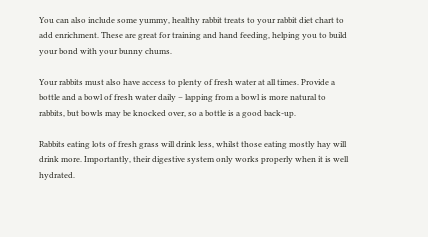You can also include some yummy, healthy rabbit treats to your rabbit diet chart to add enrichment. These are great for training and hand feeding, helping you to build your bond with your bunny chums.

Your rabbits must also have access to plenty of fresh water at all times. Provide a bottle and a bowl of fresh water daily – lapping from a bowl is more natural to rabbits, but bowls may be knocked over, so a bottle is a good back-up.

Rabbits eating lots of fresh grass will drink less, whilst those eating mostly hay will drink more. Importantly, their digestive system only works properly when it is well hydrated.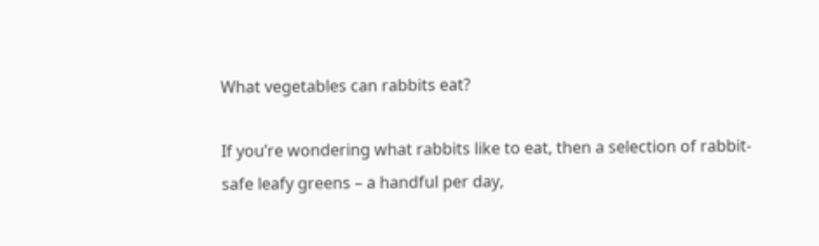What vegetables can rabbits eat?

If you’re wondering what rabbits like to eat, then a selection of rabbit-safe leafy greens – a handful per day,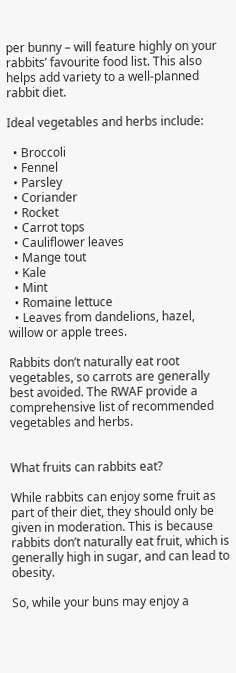per bunny – will feature highly on your rabbits’ favourite food list. This also helps add variety to a well-planned rabbit diet.

Ideal vegetables and herbs include:

  • Broccoli
  • Fennel
  • Parsley
  • Coriander
  • Rocket
  • Carrot tops
  • Cauliflower leaves
  • Mange tout
  • Kale
  • Mint
  • Romaine lettuce
  • Leaves from dandelions, hazel, willow or apple trees.

Rabbits don’t naturally eat root vegetables, so carrots are generally best avoided. The RWAF provide a comprehensive list of recommended vegetables and herbs.


What fruits can rabbits eat?

While rabbits can enjoy some fruit as part of their diet, they should only be given in moderation. This is because rabbits don’t naturally eat fruit, which is generally high in sugar, and can lead to obesity.

So, while your buns may enjoy a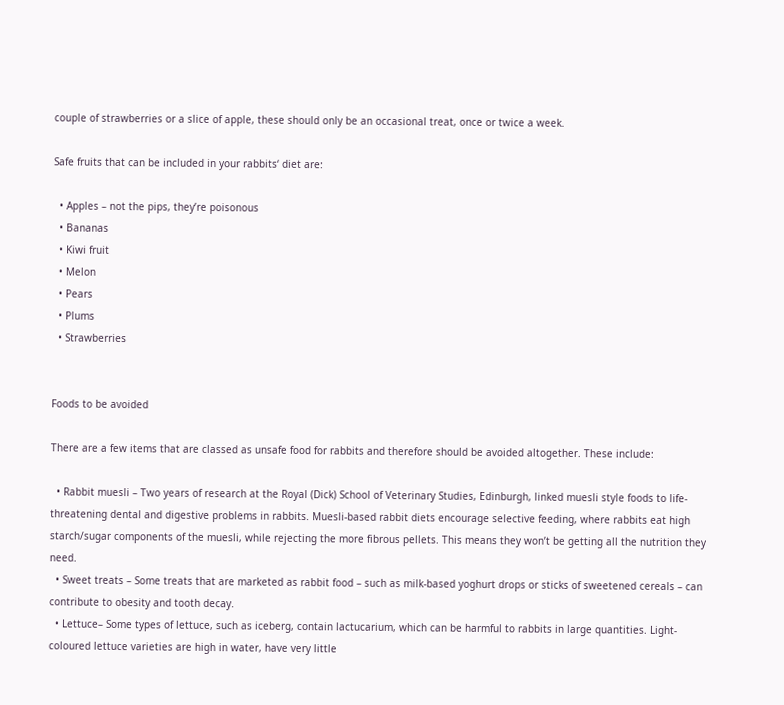couple of strawberries or a slice of apple, these should only be an occasional treat, once or twice a week.

Safe fruits that can be included in your rabbits‘ diet are:

  • Apples – not the pips, they’re poisonous
  • Bananas
  • Kiwi fruit
  • Melon
  • Pears
  • Plums
  • Strawberries


Foods to be avoided

There are a few items that are classed as unsafe food for rabbits and therefore should be avoided altogether. These include:

  • Rabbit muesli – Two years of research at the Royal (Dick) School of Veterinary Studies, Edinburgh, linked muesli style foods to life-threatening dental and digestive problems in rabbits. Muesli-based rabbit diets encourage selective feeding, where rabbits eat high starch/sugar components of the muesli, while rejecting the more fibrous pellets. This means they won’t be getting all the nutrition they need.
  • Sweet treats – Some treats that are marketed as rabbit food – such as milk-based yoghurt drops or sticks of sweetened cereals – can contribute to obesity and tooth decay.
  • Lettuce– Some types of lettuce, such as iceberg, contain lactucarium, which can be harmful to rabbits in large quantities. Light-coloured lettuce varieties are high in water, have very little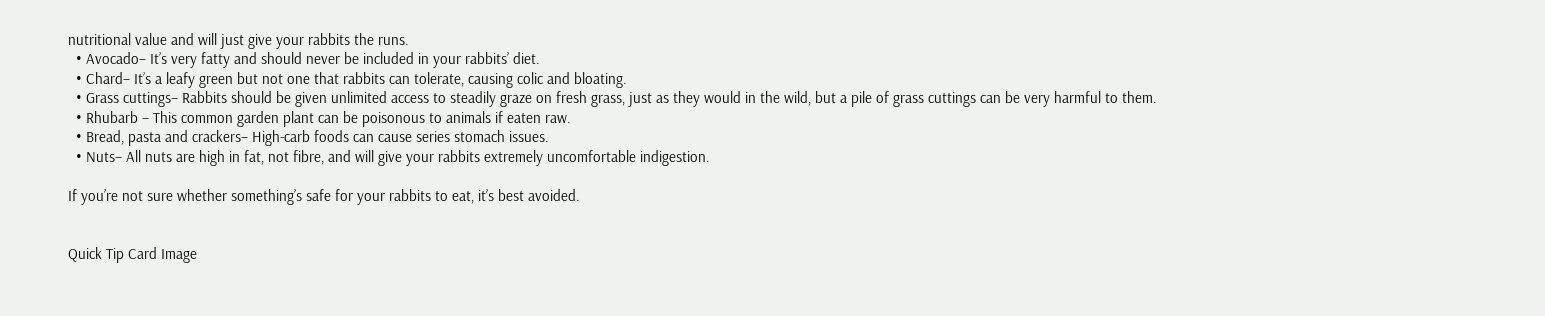nutritional value and will just give your rabbits the runs.
  • Avocado– It’s very fatty and should never be included in your rabbits’ diet.
  • Chard– It’s a leafy green but not one that rabbits can tolerate, causing colic and bloating.
  • Grass cuttings– Rabbits should be given unlimited access to steadily graze on fresh grass, just as they would in the wild, but a pile of grass cuttings can be very harmful to them.
  • Rhubarb – This common garden plant can be poisonous to animals if eaten raw.
  • Bread, pasta and crackers– High-carb foods can cause series stomach issues.
  • Nuts– All nuts are high in fat, not fibre, and will give your rabbits extremely uncomfortable indigestion.

If you’re not sure whether something’s safe for your rabbits to eat, it’s best avoided.


Quick Tip Card Image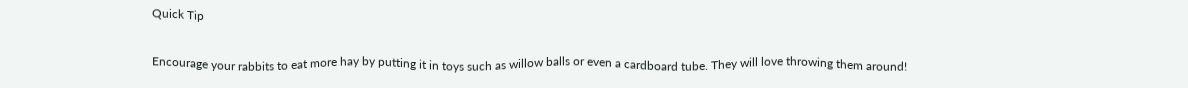Quick Tip

Encourage your rabbits to eat more hay by putting it in toys such as willow balls or even a cardboard tube. They will love throwing them around!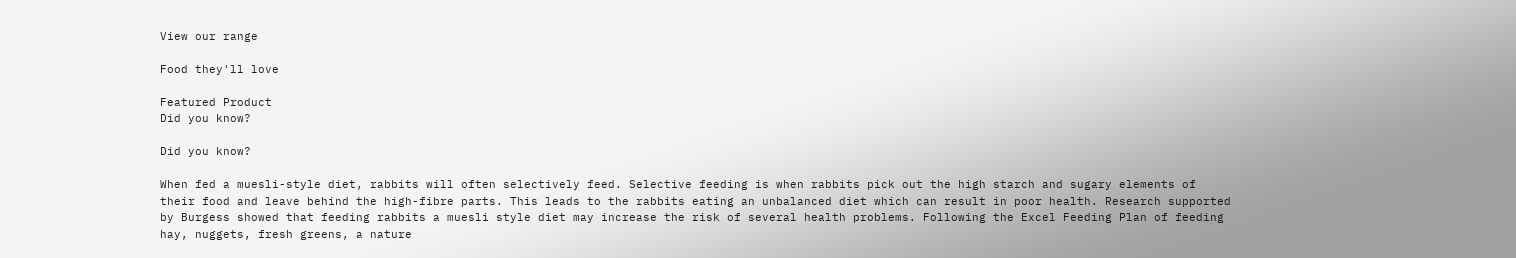View our range

Food they'll love

Featured Product
Did you know?

Did you know?

When fed a muesli-style diet, rabbits will often selectively feed. Selective feeding is when rabbits pick out the high starch and sugary elements of their food and leave behind the high-fibre parts. This leads to the rabbits eating an unbalanced diet which can result in poor health. Research supported by Burgess showed that feeding rabbits a muesli style diet may increase the risk of several health problems. Following the Excel Feeding Plan of feeding hay, nuggets, fresh greens, a nature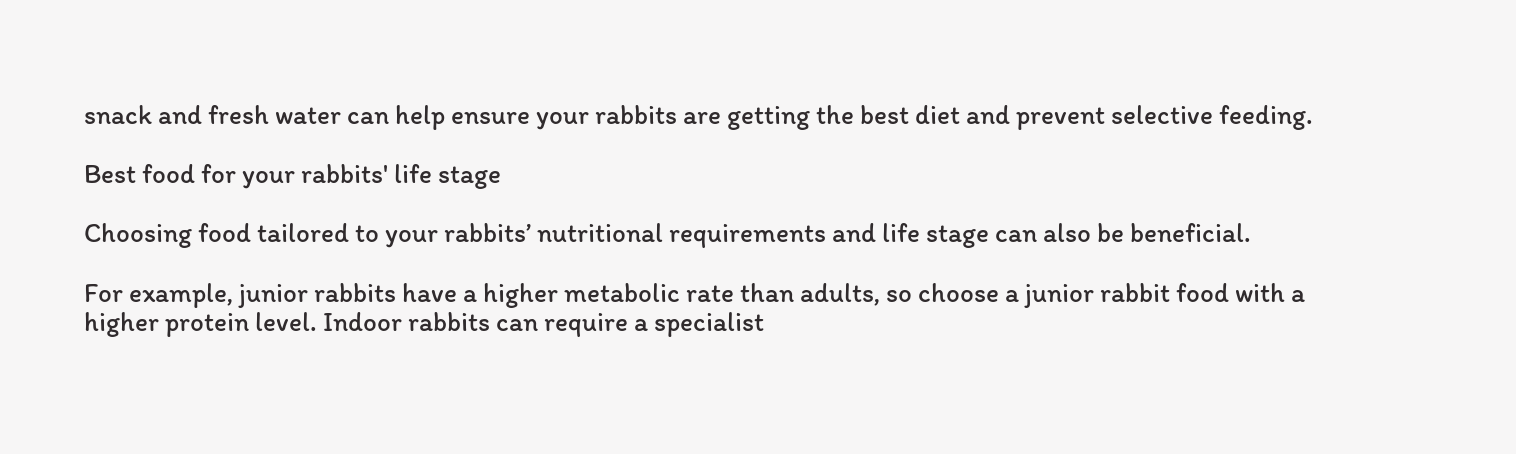snack and fresh water can help ensure your rabbits are getting the best diet and prevent selective feeding.

Best food for your rabbits' life stage

Choosing food tailored to your rabbits’ nutritional requirements and life stage can also be beneficial.

For example, junior rabbits have a higher metabolic rate than adults, so choose a junior rabbit food with a higher protein level. Indoor rabbits can require a specialist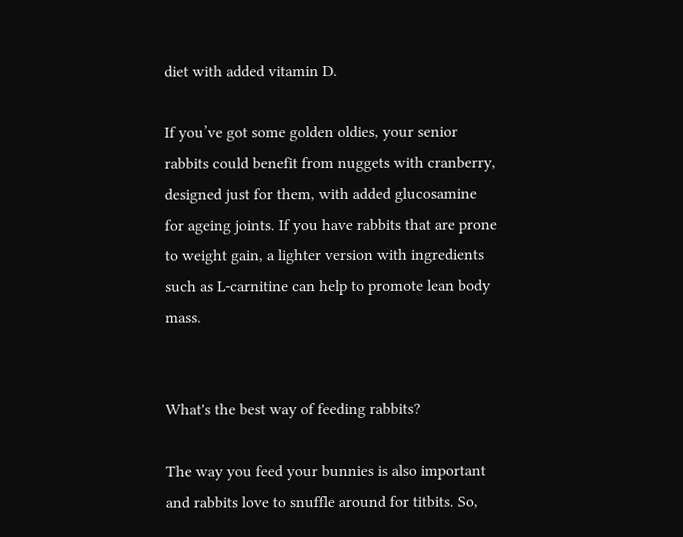diet with added vitamin D.

If you’ve got some golden oldies, your senior rabbits could benefit from nuggets with cranberry, designed just for them, with added glucosamine for ageing joints. If you have rabbits that are prone to weight gain, a lighter version with ingredients such as L-carnitine can help to promote lean body mass.


What's the best way of feeding rabbits?

The way you feed your bunnies is also important and rabbits love to snuffle around for titbits. So,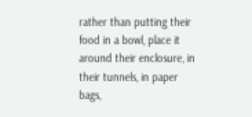rather than putting their food in a bowl, place it around their enclosure, in their tunnels, in paper bags,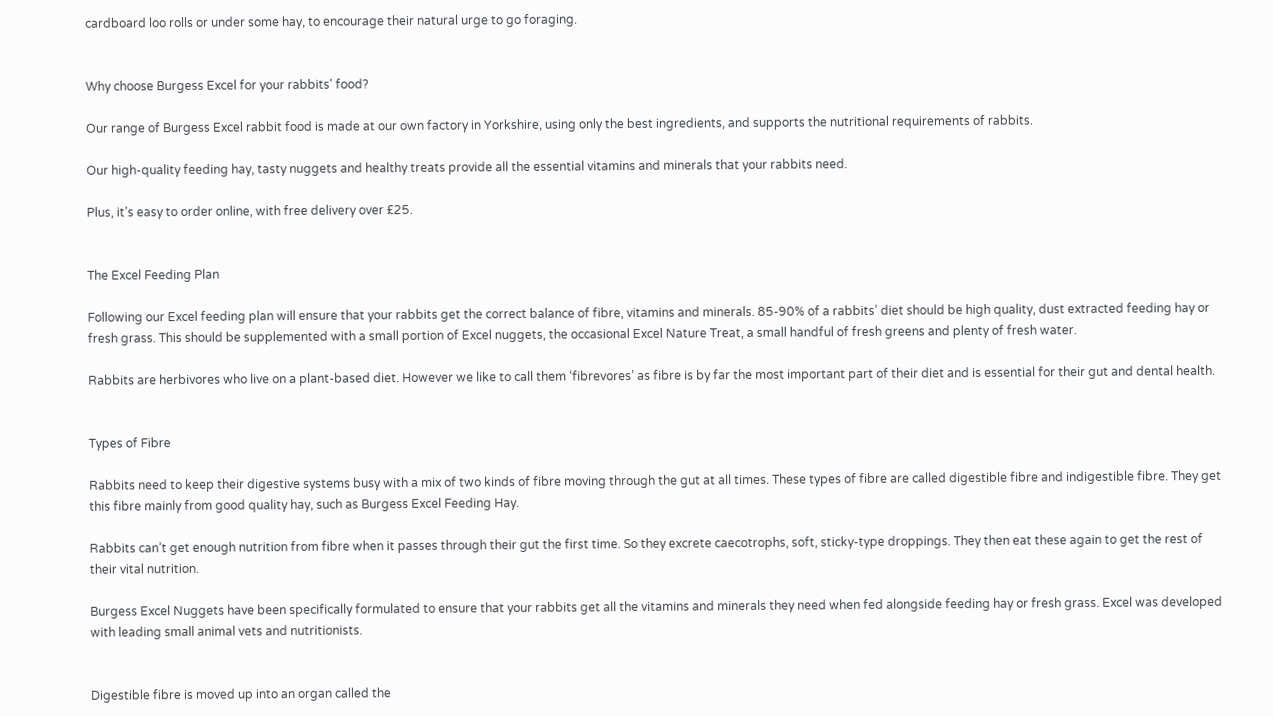cardboard loo rolls or under some hay, to encourage their natural urge to go foraging.


Why choose Burgess Excel for your rabbits' food?

Our range of Burgess Excel rabbit food is made at our own factory in Yorkshire, using only the best ingredients, and supports the nutritional requirements of rabbits.

Our high-quality feeding hay, tasty nuggets and healthy treats provide all the essential vitamins and minerals that your rabbits need.

Plus, it’s easy to order online, with free delivery over £25.


The Excel Feeding Plan

Following our Excel feeding plan will ensure that your rabbits get the correct balance of fibre, vitamins and minerals. 85-90% of a rabbits’ diet should be high quality, dust extracted feeding hay or fresh grass. This should be supplemented with a small portion of Excel nuggets, the occasional Excel Nature Treat, a small handful of fresh greens and plenty of fresh water.

Rabbits are herbivores who live on a plant-based diet. However we like to call them ‘fibrevores’ as fibre is by far the most important part of their diet and is essential for their gut and dental health.


Types of Fibre

Rabbits need to keep their digestive systems busy with a mix of two kinds of fibre moving through the gut at all times. These types of fibre are called digestible fibre and indigestible fibre. They get this fibre mainly from good quality hay, such as Burgess Excel Feeding Hay.

Rabbits can’t get enough nutrition from fibre when it passes through their gut the first time. So they excrete caecotrophs, soft, sticky-type droppings. They then eat these again to get the rest of their vital nutrition.

Burgess Excel Nuggets have been specifically formulated to ensure that your rabbits get all the vitamins and minerals they need when fed alongside feeding hay or fresh grass. Excel was developed with leading small animal vets and nutritionists.


Digestible fibre is moved up into an organ called the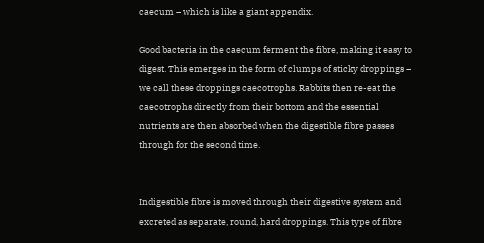caecum – which is like a giant appendix.

Good bacteria in the caecum ferment the fibre, making it easy to digest. This emerges in the form of clumps of sticky droppings – we call these droppings caecotrophs. Rabbits then re-eat the caecotrophs directly from their bottom and the essential nutrients are then absorbed when the digestible fibre passes through for the second time.


Indigestible fibre is moved through their digestive system and excreted as separate, round, hard droppings. This type of fibre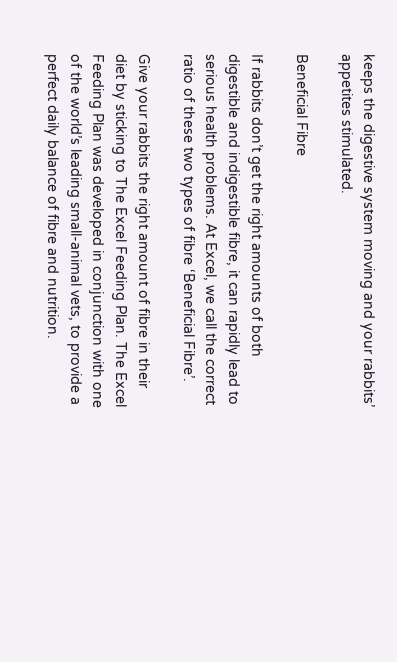keeps the digestive system moving and your rabbits’ appetites stimulated.

Beneficial Fibre

If rabbits don’t get the right amounts of both digestible and indigestible fibre, it can rapidly lead to serious health problems. At Excel, we call the correct ratio of these two types of fibre ‘Beneficial Fibre’.

Give your rabbits the right amount of fibre in their diet by sticking to The Excel Feeding Plan. The Excel Feeding Plan was developed in conjunction with one of the world’s leading small-animal vets, to provide a perfect daily balance of fibre and nutrition.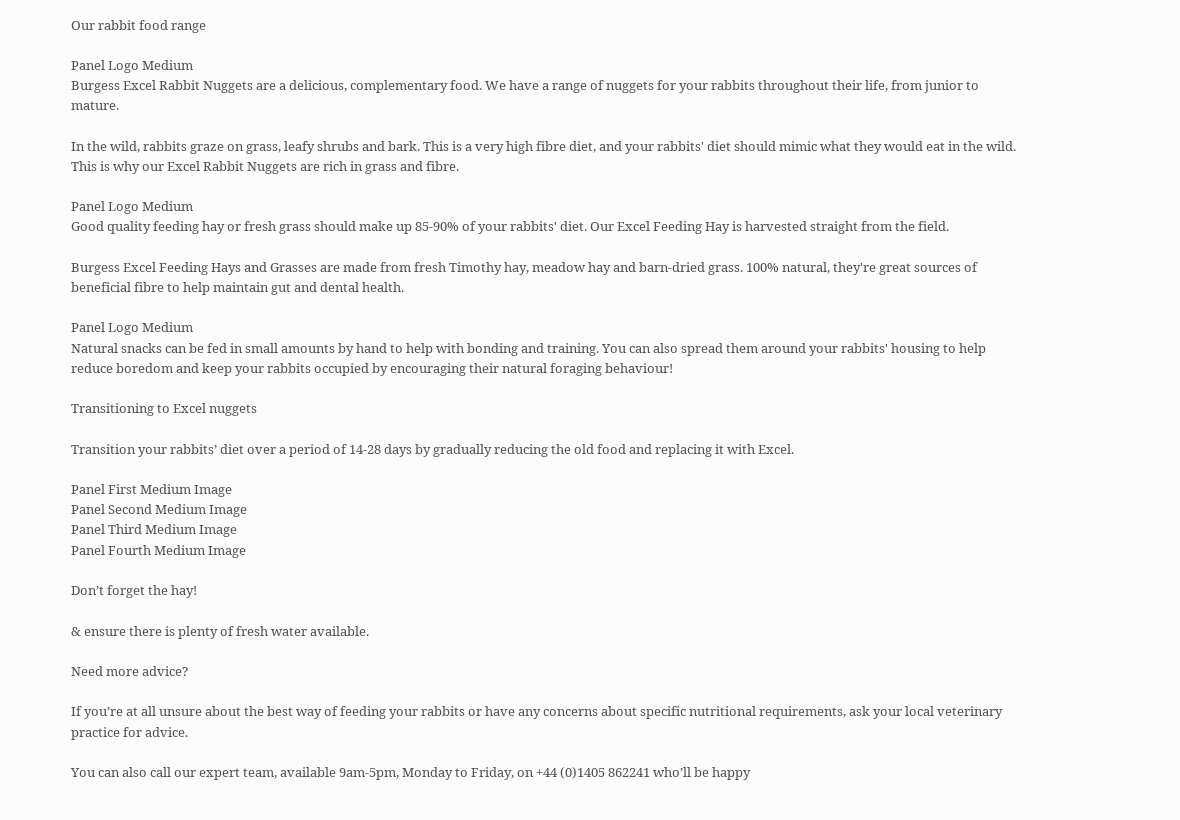Our rabbit food range

Panel Logo Medium
Burgess Excel Rabbit Nuggets are a delicious, complementary food. We have a range of nuggets for your rabbits throughout their life, from junior to mature.

In the wild, rabbits graze on grass, leafy shrubs and bark. This is a very high fibre diet, and your rabbits' diet should mimic what they would eat in the wild. This is why our Excel Rabbit Nuggets are rich in grass and fibre.

Panel Logo Medium
Good quality feeding hay or fresh grass should make up 85-90% of your rabbits' diet. Our Excel Feeding Hay is harvested straight from the field.

Burgess Excel Feeding Hays and Grasses are made from fresh Timothy hay, meadow hay and barn-dried grass. 100% natural, they're great sources of beneficial fibre to help maintain gut and dental health.

Panel Logo Medium
Natural snacks can be fed in small amounts by hand to help with bonding and training. You can also spread them around your rabbits' housing to help reduce boredom and keep your rabbits occupied by encouraging their natural foraging behaviour!

Transitioning to Excel nuggets

Transition your rabbits’ diet over a period of 14-28 days by gradually reducing the old food and replacing it with Excel.

Panel First Medium Image
Panel Second Medium Image
Panel Third Medium Image
Panel Fourth Medium Image

Don’t forget the hay!

& ensure there is plenty of fresh water available.

Need more advice?

If you’re at all unsure about the best way of feeding your rabbits or have any concerns about specific nutritional requirements, ask your local veterinary practice for advice.

You can also call our expert team, available 9am-5pm, Monday to Friday, on +44 (0)1405 862241 who’ll be happy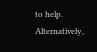to help. Alternatively,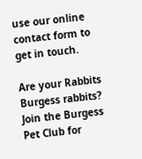use our online contact form to get in touch.

Are your Rabbits Burgess rabbits? Join the Burgess Pet Club for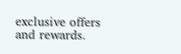exclusive offers and rewards.